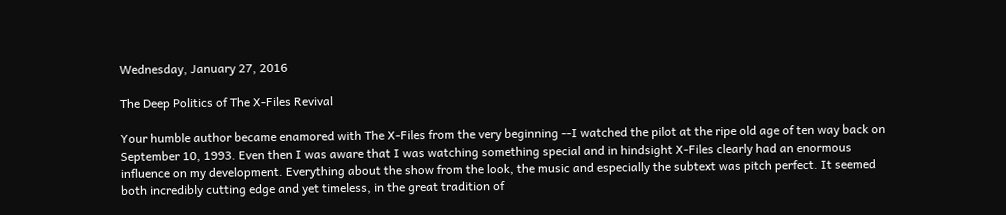Wednesday, January 27, 2016

The Deep Politics of The X-Files Revival

Your humble author became enamored with The X-Files from the very beginning --I watched the pilot at the ripe old age of ten way back on September 10, 1993. Even then I was aware that I was watching something special and in hindsight X-Files clearly had an enormous influence on my development. Everything about the show from the look, the music and especially the subtext was pitch perfect. It seemed both incredibly cutting edge and yet timeless, in the great tradition of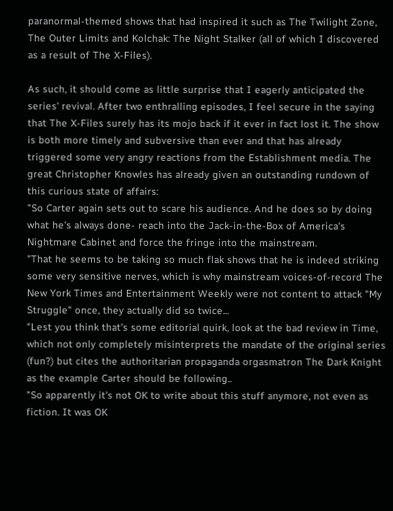paranormal-themed shows that had inspired it such as The Twilight Zone, The Outer Limits and Kolchak: The Night Stalker (all of which I discovered as a result of The X-Files).

As such, it should come as little surprise that I eagerly anticipated the series' revival. After two enthralling episodes, I feel secure in the saying that The X-Files surely has its mojo back if it ever in fact lost it. The show is both more timely and subversive than ever and that has already triggered some very angry reactions from the Establishment media. The great Christopher Knowles has already given an outstanding rundown of this curious state of affairs:
"So Carter again sets out to scare his audience. And he does so by doing what he's always done- reach into the Jack-in-the-Box of America's Nightmare Cabinet and force the fringe into the mainstream.
"That he seems to be taking so much flak shows that he is indeed striking some very sensitive nerves, which is why mainstream voices-of-record The New York Times and Entertainment Weekly were not content to attack "My Struggle" once, they actually did so twice...
"Lest you think that's some editorial quirk, look at the bad review in Time, which not only completely misinterprets the mandate of the original series (fun?) but cites the authoritarian propaganda orgasmatron The Dark Knight as the example Carter should be following..
"So apparently it's not OK to write about this stuff anymore, not even as fiction. It was OK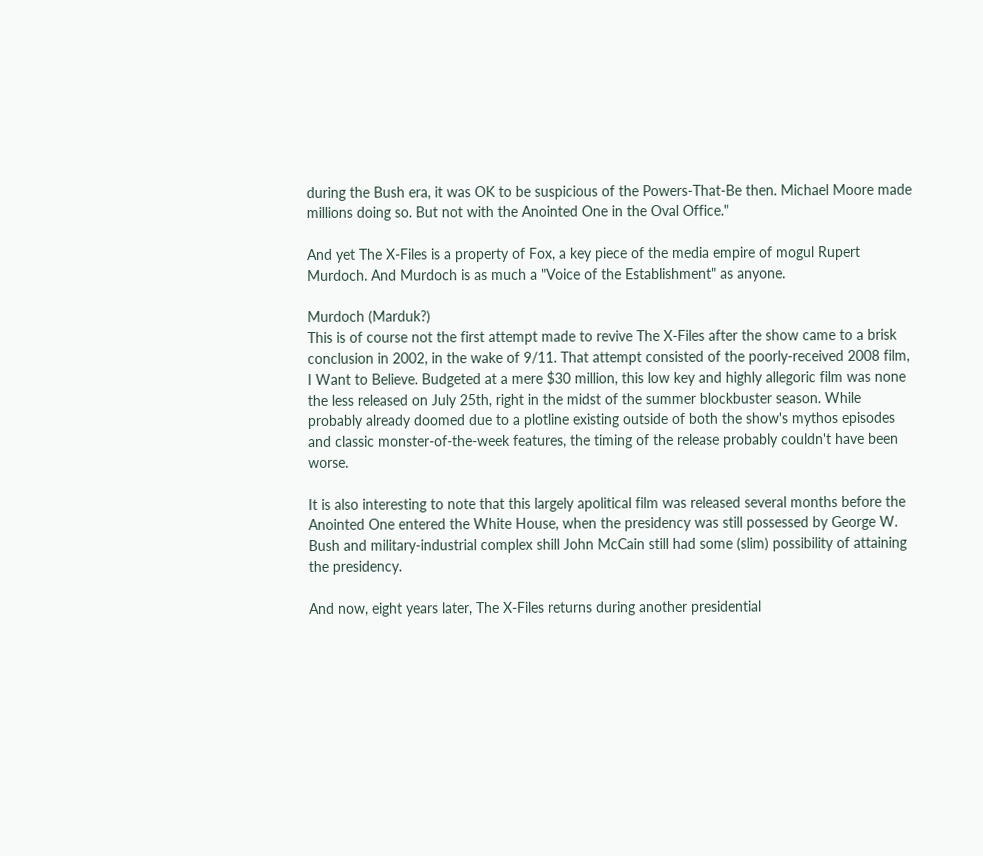during the Bush era, it was OK to be suspicious of the Powers-That-Be then. Michael Moore made millions doing so. But not with the Anointed One in the Oval Office."

And yet The X-Files is a property of Fox, a key piece of the media empire of mogul Rupert Murdoch. And Murdoch is as much a "Voice of the Establishment" as anyone.

Murdoch (Marduk?)
This is of course not the first attempt made to revive The X-Files after the show came to a brisk conclusion in 2002, in the wake of 9/11. That attempt consisted of the poorly-received 2008 film, I Want to Believe. Budgeted at a mere $30 million, this low key and highly allegoric film was none the less released on July 25th, right in the midst of the summer blockbuster season. While probably already doomed due to a plotline existing outside of both the show's mythos episodes and classic monster-of-the-week features, the timing of the release probably couldn't have been worse.

It is also interesting to note that this largely apolitical film was released several months before the Anointed One entered the White House, when the presidency was still possessed by George W. Bush and military-industrial complex shill John McCain still had some (slim) possibility of attaining the presidency.

And now, eight years later, The X-Files returns during another presidential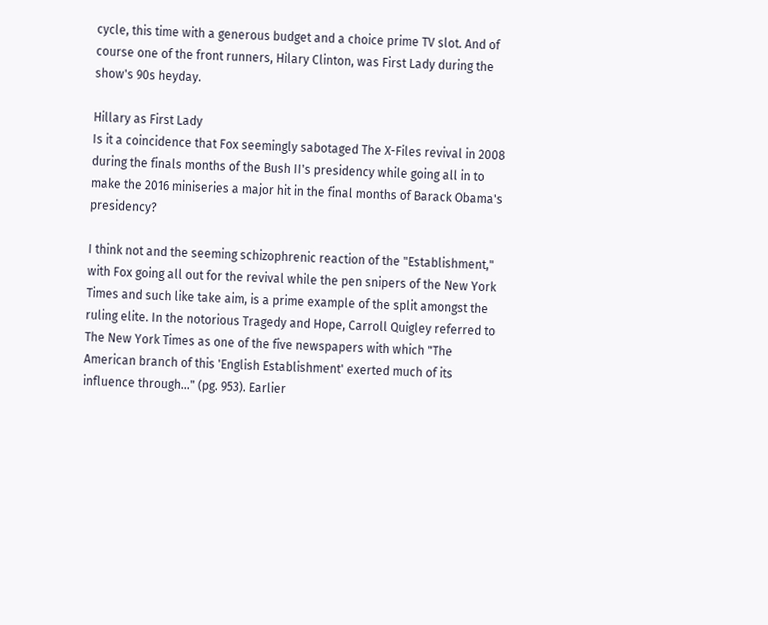cycle, this time with a generous budget and a choice prime TV slot. And of course one of the front runners, Hilary Clinton, was First Lady during the show's 90s heyday.

Hillary as First Lady
Is it a coincidence that Fox seemingly sabotaged The X-Files revival in 2008 during the finals months of the Bush II's presidency while going all in to make the 2016 miniseries a major hit in the final months of Barack Obama's presidency?

I think not and the seeming schizophrenic reaction of the "Establishment," with Fox going all out for the revival while the pen snipers of the New York Times and such like take aim, is a prime example of the split amongst the ruling elite. In the notorious Tragedy and Hope, Carroll Quigley referred to The New York Times as one of the five newspapers with which "The American branch of this 'English Establishment' exerted much of its influence through..." (pg. 953). Earlier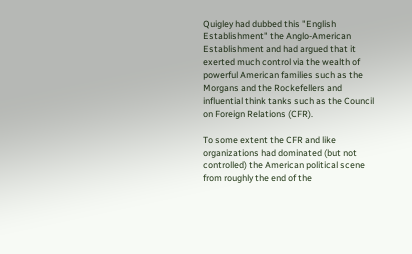Quigley had dubbed this "English Establishment" the Anglo-American Establishment and had argued that it exerted much control via the wealth of powerful American families such as the Morgans and the Rockefellers and influential think tanks such as the Council on Foreign Relations (CFR).

To some extent the CFR and like organizations had dominated (but not controlled) the American political scene from roughly the end of the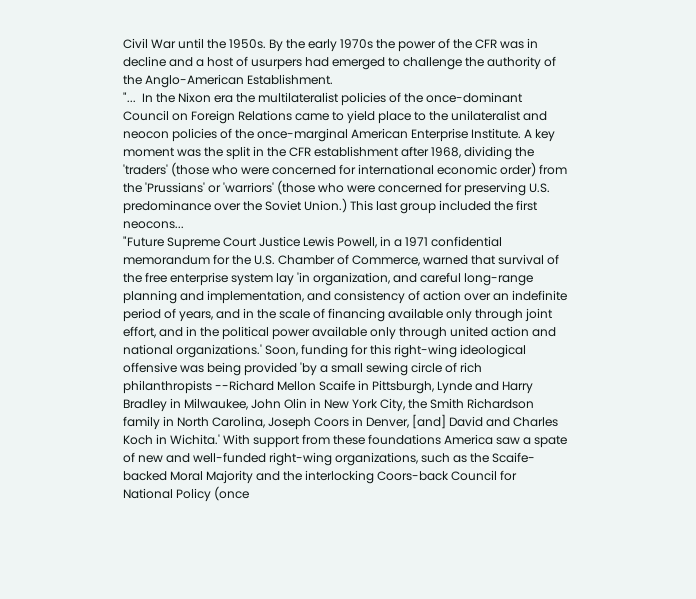Civil War until the 1950s. By the early 1970s the power of the CFR was in decline and a host of usurpers had emerged to challenge the authority of the Anglo-American Establishment.
"...  In the Nixon era the multilateralist policies of the once-dominant Council on Foreign Relations came to yield place to the unilateralist and neocon policies of the once-marginal American Enterprise Institute. A key moment was the split in the CFR establishment after 1968, dividing the 'traders' (those who were concerned for international economic order) from the 'Prussians' or 'warriors' (those who were concerned for preserving U.S. predominance over the Soviet Union.) This last group included the first neocons...
"Future Supreme Court Justice Lewis Powell, in a 1971 confidential memorandum for the U.S. Chamber of Commerce, warned that survival of the free enterprise system lay 'in organization, and careful long-range planning and implementation, and consistency of action over an indefinite period of years, and in the scale of financing available only through joint effort, and in the political power available only through united action and national organizations.' Soon, funding for this right-wing ideological offensive was being provided 'by a small sewing circle of rich philanthropists --Richard Mellon Scaife in Pittsburgh, Lynde and Harry Bradley in Milwaukee, John Olin in New York City, the Smith Richardson family in North Carolina, Joseph Coors in Denver, [and] David and Charles Koch in Wichita.' With support from these foundations America saw a spate of new and well-funded right-wing organizations, such as the Scaife-backed Moral Majority and the interlocking Coors-back Council for National Policy (once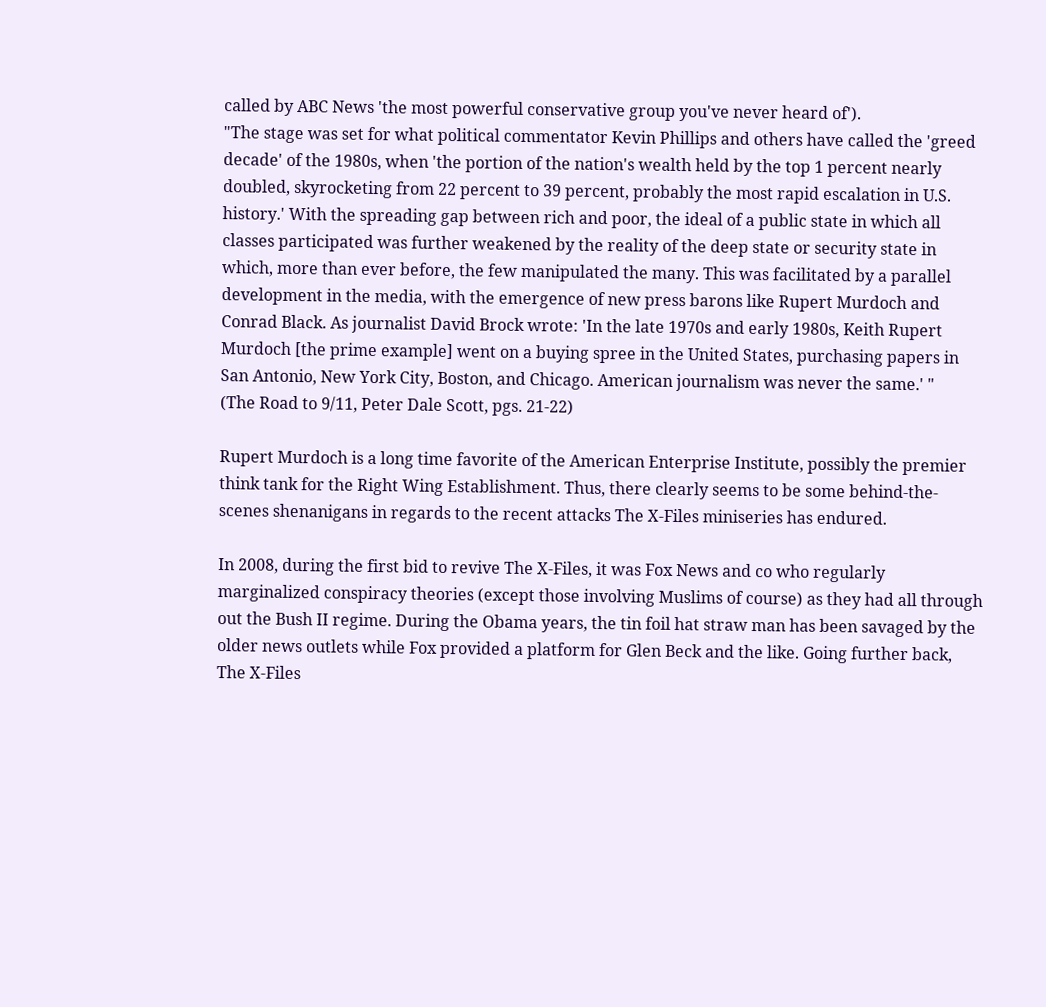called by ABC News 'the most powerful conservative group you've never heard of').
"The stage was set for what political commentator Kevin Phillips and others have called the 'greed decade' of the 1980s, when 'the portion of the nation's wealth held by the top 1 percent nearly doubled, skyrocketing from 22 percent to 39 percent, probably the most rapid escalation in U.S. history.' With the spreading gap between rich and poor, the ideal of a public state in which all classes participated was further weakened by the reality of the deep state or security state in which, more than ever before, the few manipulated the many. This was facilitated by a parallel development in the media, with the emergence of new press barons like Rupert Murdoch and Conrad Black. As journalist David Brock wrote: 'In the late 1970s and early 1980s, Keith Rupert Murdoch [the prime example] went on a buying spree in the United States, purchasing papers in San Antonio, New York City, Boston, and Chicago. American journalism was never the same.' "
(The Road to 9/11, Peter Dale Scott, pgs. 21-22)

Rupert Murdoch is a long time favorite of the American Enterprise Institute, possibly the premier think tank for the Right Wing Establishment. Thus, there clearly seems to be some behind-the-scenes shenanigans in regards to the recent attacks The X-Files miniseries has endured.

In 2008, during the first bid to revive The X-Files, it was Fox News and co who regularly marginalized conspiracy theories (except those involving Muslims of course) as they had all through out the Bush II regime. During the Obama years, the tin foil hat straw man has been savaged by the older news outlets while Fox provided a platform for Glen Beck and the like. Going further back, The X-Files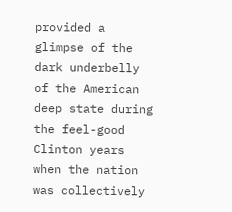provided a glimpse of the dark underbelly of the American deep state during the feel-good Clinton years when the nation was collectively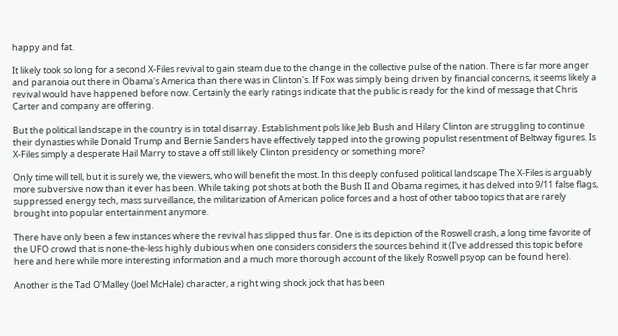happy and fat.

It likely took so long for a second X-Files revival to gain steam due to the change in the collective pulse of the nation. There is far more anger and paranoia out there in Obama's America than there was in Clinton's. If Fox was simply being driven by financial concerns, it seems likely a revival would have happened before now. Certainly the early ratings indicate that the public is ready for the kind of message that Chris Carter and company are offering.

But the political landscape in the country is in total disarray. Establishment pols like Jeb Bush and Hilary Clinton are struggling to continue their dynasties while Donald Trump and Bernie Sanders have effectively tapped into the growing populist resentment of Beltway figures. Is X-Files simply a desperate Hail Marry to stave a off still likely Clinton presidency or something more?

Only time will tell, but it is surely we, the viewers, who will benefit the most. In this deeply confused political landscape The X-Files is arguably more subversive now than it ever has been. While taking pot shots at both the Bush II and Obama regimes, it has delved into 9/11 false flags, suppressed energy tech, mass surveillance, the militarization of American police forces and a host of other taboo topics that are rarely brought into popular entertainment anymore.

There have only been a few instances where the revival has slipped thus far. One is its depiction of the Roswell crash, a long time favorite of the UFO crowd that is none-the-less highly dubious when one considers considers the sources behind it (I've addressed this topic before here and here while more interesting information and a much more thorough account of the likely Roswell psyop can be found here).

Another is the Tad O'Malley (Joel McHale) character, a right wing shock jock that has been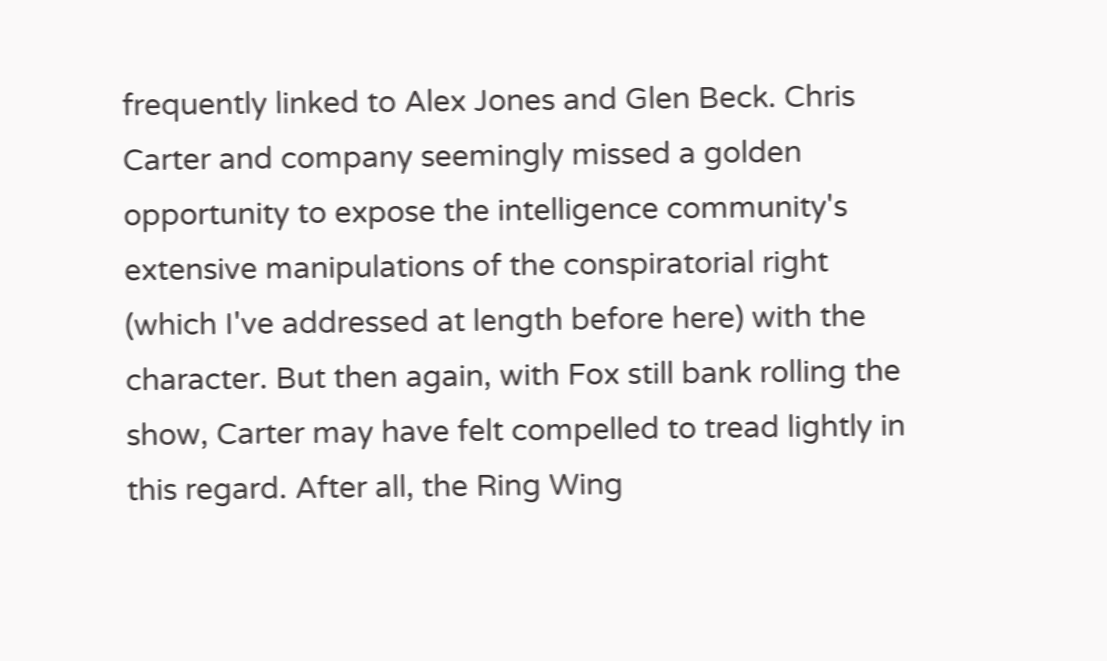frequently linked to Alex Jones and Glen Beck. Chris Carter and company seemingly missed a golden opportunity to expose the intelligence community's extensive manipulations of the conspiratorial right (which I've addressed at length before here) with the character. But then again, with Fox still bank rolling the show, Carter may have felt compelled to tread lightly in this regard. After all, the Ring Wing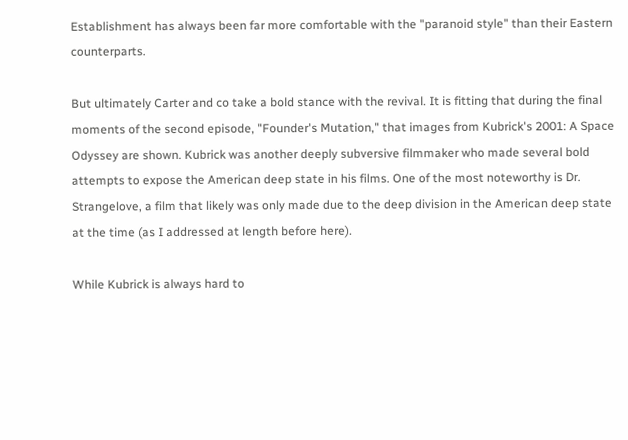Establishment has always been far more comfortable with the "paranoid style" than their Eastern counterparts.

But ultimately Carter and co take a bold stance with the revival. It is fitting that during the final moments of the second episode, "Founder's Mutation," that images from Kubrick's 2001: A Space Odyssey are shown. Kubrick was another deeply subversive filmmaker who made several bold attempts to expose the American deep state in his films. One of the most noteworthy is Dr. Strangelove, a film that likely was only made due to the deep division in the American deep state at the time (as I addressed at length before here).

While Kubrick is always hard to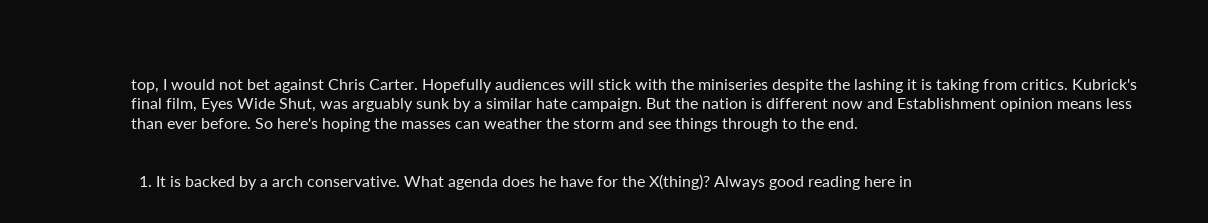top, I would not bet against Chris Carter. Hopefully audiences will stick with the miniseries despite the lashing it is taking from critics. Kubrick's final film, Eyes Wide Shut, was arguably sunk by a similar hate campaign. But the nation is different now and Establishment opinion means less than ever before. So here's hoping the masses can weather the storm and see things through to the end.


  1. It is backed by a arch conservative. What agenda does he have for the X(thing)? Always good reading here in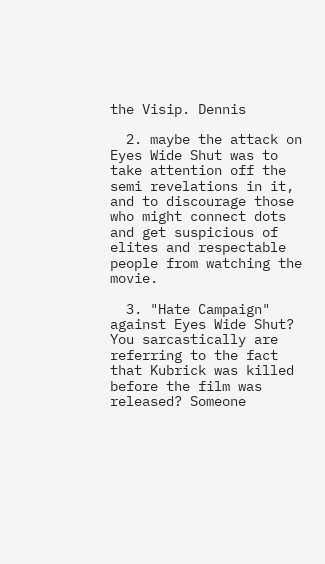the Visip. Dennis

  2. maybe the attack on Eyes Wide Shut was to take attention off the semi revelations in it, and to discourage those who might connect dots and get suspicious of elites and respectable people from watching the movie.

  3. "Hate Campaign" against Eyes Wide Shut? You sarcastically are referring to the fact that Kubrick was killed before the film was released? Someone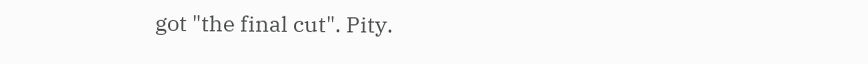got "the final cut". Pity.